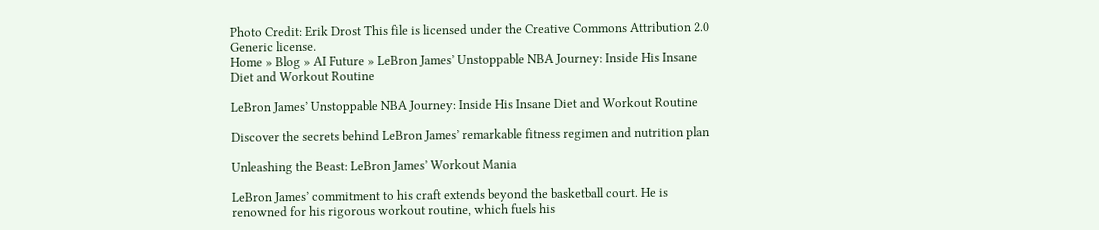Photo Credit: Erik Drost This file is licensed under the Creative Commons Attribution 2.0 Generic license.
Home » Blog » AI Future » LeBron James’ Unstoppable NBA Journey: Inside His Insane Diet and Workout Routine

LeBron James’ Unstoppable NBA Journey: Inside His Insane Diet and Workout Routine

Discover the secrets behind LeBron James’ remarkable fitness regimen and nutrition plan

Unleashing the Beast: LeBron James’ Workout Mania

LeBron James’ commitment to his craft extends beyond the basketball court. He is renowned for his rigorous workout routine, which fuels his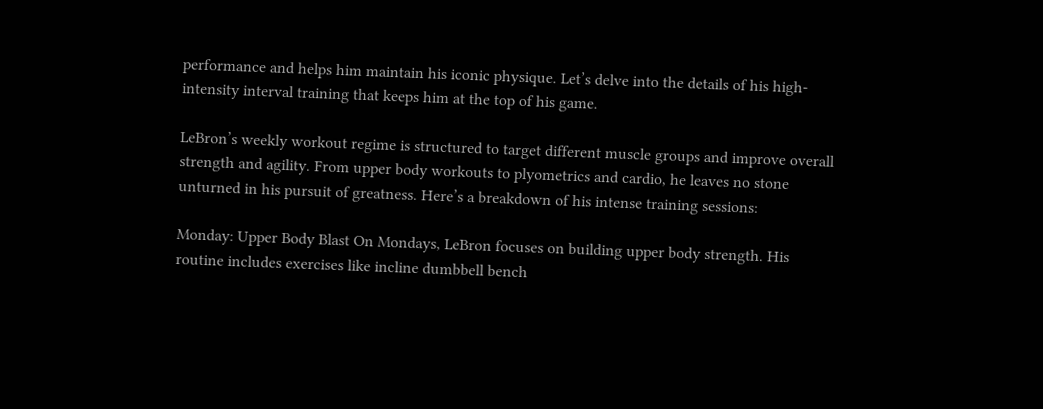performance and helps him maintain his iconic physique. Let’s delve into the details of his high-intensity interval training that keeps him at the top of his game.

LeBron’s weekly workout regime is structured to target different muscle groups and improve overall strength and agility. From upper body workouts to plyometrics and cardio, he leaves no stone unturned in his pursuit of greatness. Here’s a breakdown of his intense training sessions:

Monday: Upper Body Blast On Mondays, LeBron focuses on building upper body strength. His routine includes exercises like incline dumbbell bench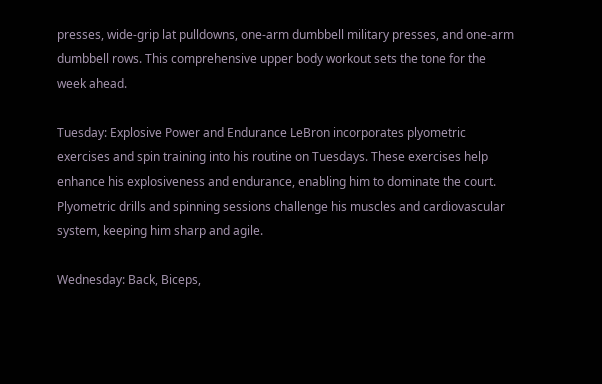presses, wide-grip lat pulldowns, one-arm dumbbell military presses, and one-arm dumbbell rows. This comprehensive upper body workout sets the tone for the week ahead.

Tuesday: Explosive Power and Endurance LeBron incorporates plyometric exercises and spin training into his routine on Tuesdays. These exercises help enhance his explosiveness and endurance, enabling him to dominate the court. Plyometric drills and spinning sessions challenge his muscles and cardiovascular system, keeping him sharp and agile.

Wednesday: Back, Biceps,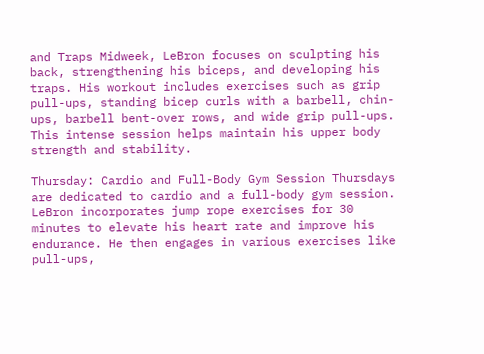and Traps Midweek, LeBron focuses on sculpting his back, strengthening his biceps, and developing his traps. His workout includes exercises such as grip pull-ups, standing bicep curls with a barbell, chin-ups, barbell bent-over rows, and wide grip pull-ups. This intense session helps maintain his upper body strength and stability.

Thursday: Cardio and Full-Body Gym Session Thursdays are dedicated to cardio and a full-body gym session. LeBron incorporates jump rope exercises for 30 minutes to elevate his heart rate and improve his endurance. He then engages in various exercises like pull-ups,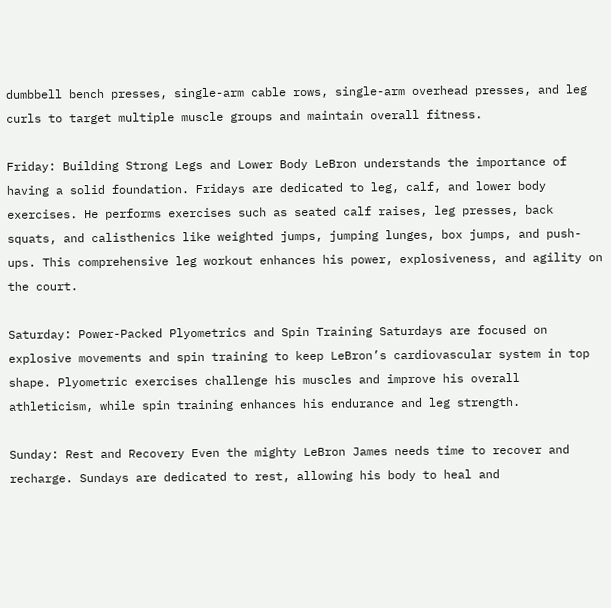dumbbell bench presses, single-arm cable rows, single-arm overhead presses, and leg curls to target multiple muscle groups and maintain overall fitness.

Friday: Building Strong Legs and Lower Body LeBron understands the importance of having a solid foundation. Fridays are dedicated to leg, calf, and lower body exercises. He performs exercises such as seated calf raises, leg presses, back squats, and calisthenics like weighted jumps, jumping lunges, box jumps, and push-ups. This comprehensive leg workout enhances his power, explosiveness, and agility on the court.

Saturday: Power-Packed Plyometrics and Spin Training Saturdays are focused on explosive movements and spin training to keep LeBron’s cardiovascular system in top shape. Plyometric exercises challenge his muscles and improve his overall athleticism, while spin training enhances his endurance and leg strength.

Sunday: Rest and Recovery Even the mighty LeBron James needs time to recover and recharge. Sundays are dedicated to rest, allowing his body to heal and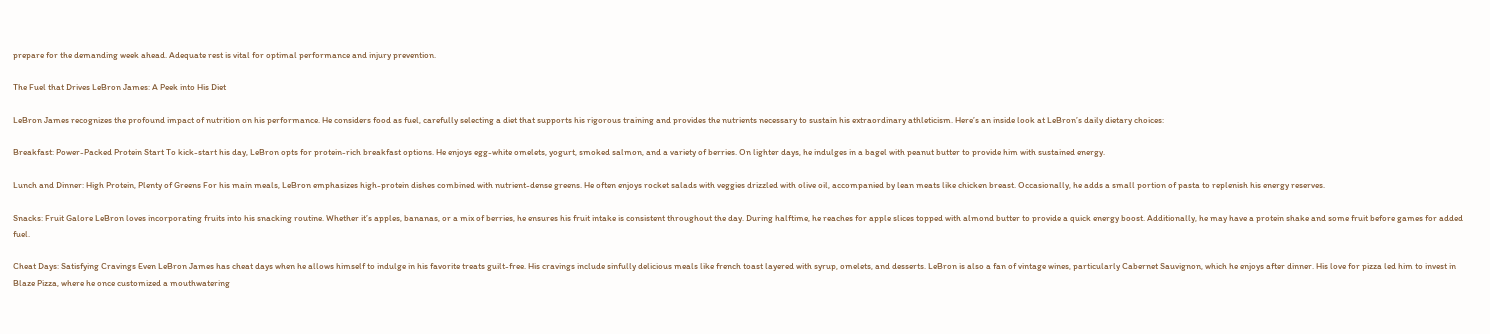prepare for the demanding week ahead. Adequate rest is vital for optimal performance and injury prevention.

The Fuel that Drives LeBron James: A Peek into His Diet

LeBron James recognizes the profound impact of nutrition on his performance. He considers food as fuel, carefully selecting a diet that supports his rigorous training and provides the nutrients necessary to sustain his extraordinary athleticism. Here’s an inside look at LeBron’s daily dietary choices:

Breakfast: Power-Packed Protein Start To kick-start his day, LeBron opts for protein-rich breakfast options. He enjoys egg-white omelets, yogurt, smoked salmon, and a variety of berries. On lighter days, he indulges in a bagel with peanut butter to provide him with sustained energy.

Lunch and Dinner: High Protein, Plenty of Greens For his main meals, LeBron emphasizes high-protein dishes combined with nutrient-dense greens. He often enjoys rocket salads with veggies drizzled with olive oil, accompanied by lean meats like chicken breast. Occasionally, he adds a small portion of pasta to replenish his energy reserves.

Snacks: Fruit Galore LeBron loves incorporating fruits into his snacking routine. Whether it’s apples, bananas, or a mix of berries, he ensures his fruit intake is consistent throughout the day. During halftime, he reaches for apple slices topped with almond butter to provide a quick energy boost. Additionally, he may have a protein shake and some fruit before games for added fuel.

Cheat Days: Satisfying Cravings Even LeBron James has cheat days when he allows himself to indulge in his favorite treats guilt-free. His cravings include sinfully delicious meals like french toast layered with syrup, omelets, and desserts. LeBron is also a fan of vintage wines, particularly Cabernet Sauvignon, which he enjoys after dinner. His love for pizza led him to invest in Blaze Pizza, where he once customized a mouthwatering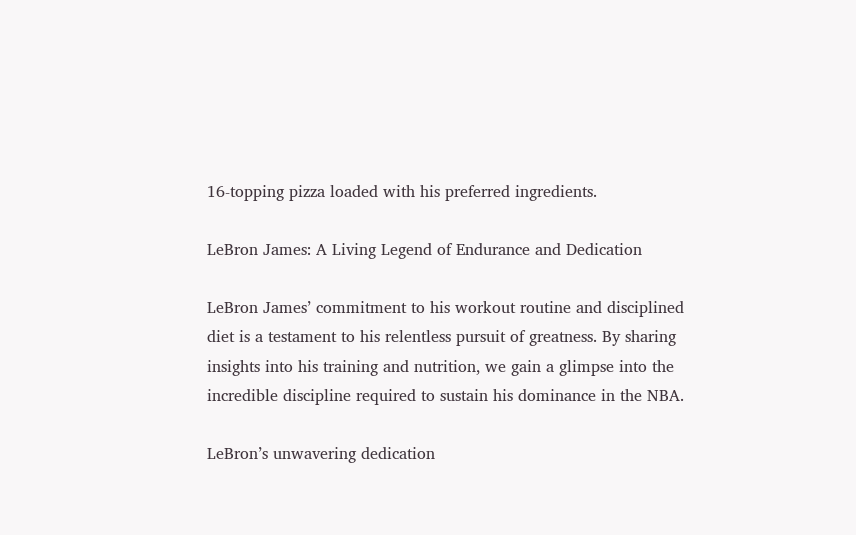16-topping pizza loaded with his preferred ingredients.

LeBron James: A Living Legend of Endurance and Dedication

LeBron James’ commitment to his workout routine and disciplined diet is a testament to his relentless pursuit of greatness. By sharing insights into his training and nutrition, we gain a glimpse into the incredible discipline required to sustain his dominance in the NBA.

LeBron’s unwavering dedication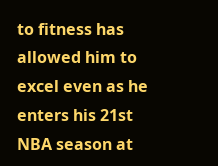to fitness has allowed him to excel even as he enters his 21st NBA season at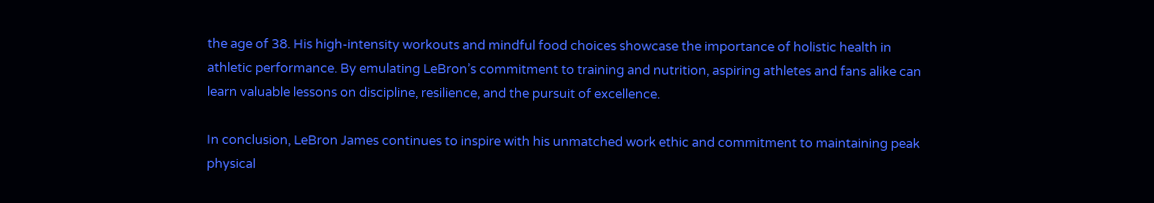the age of 38. His high-intensity workouts and mindful food choices showcase the importance of holistic health in athletic performance. By emulating LeBron’s commitment to training and nutrition, aspiring athletes and fans alike can learn valuable lessons on discipline, resilience, and the pursuit of excellence.

In conclusion, LeBron James continues to inspire with his unmatched work ethic and commitment to maintaining peak physical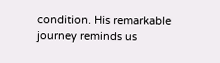condition. His remarkable journey reminds us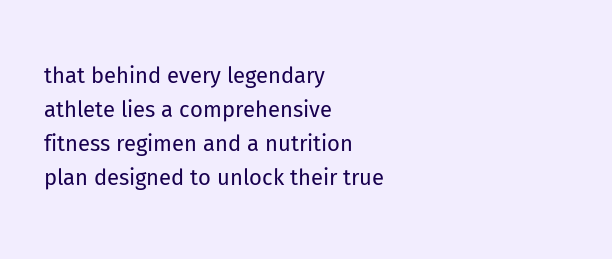that behind every legendary athlete lies a comprehensive fitness regimen and a nutrition plan designed to unlock their true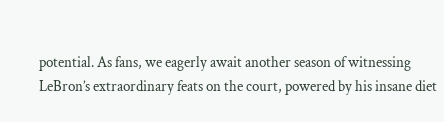potential. As fans, we eagerly await another season of witnessing LeBron’s extraordinary feats on the court, powered by his insane diet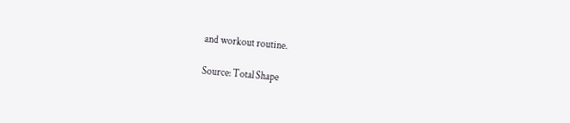and workout routine.

Source: Total Shape